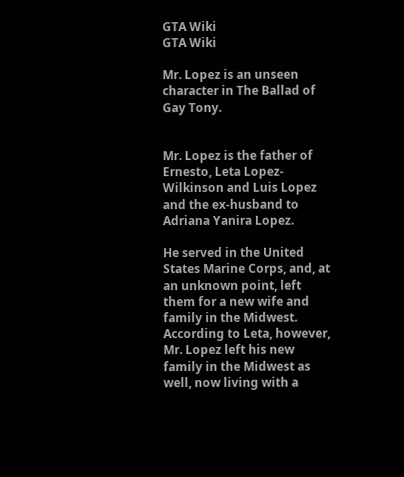GTA Wiki
GTA Wiki

Mr. Lopez is an unseen character in The Ballad of Gay Tony.


Mr. Lopez is the father of Ernesto, Leta Lopez-Wilkinson and Luis Lopez and the ex-husband to Adriana Yanira Lopez.

He served in the United States Marine Corps, and, at an unknown point, left them for a new wife and family in the Midwest. According to Leta, however, Mr. Lopez left his new family in the Midwest as well, now living with a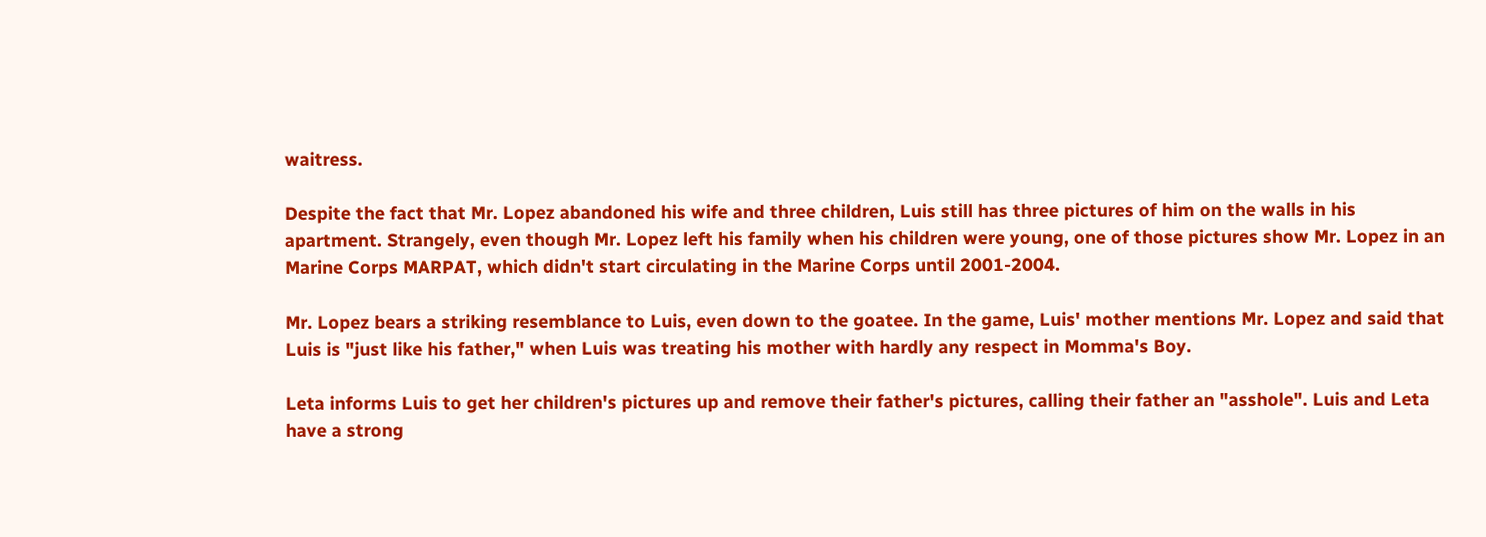waitress.

Despite the fact that Mr. Lopez abandoned his wife and three children, Luis still has three pictures of him on the walls in his apartment. Strangely, even though Mr. Lopez left his family when his children were young, one of those pictures show Mr. Lopez in an Marine Corps MARPAT, which didn't start circulating in the Marine Corps until 2001-2004.

Mr. Lopez bears a striking resemblance to Luis, even down to the goatee. In the game, Luis' mother mentions Mr. Lopez and said that Luis is "just like his father," when Luis was treating his mother with hardly any respect in Momma's Boy.

Leta informs Luis to get her children's pictures up and remove their father's pictures, calling their father an "asshole". Luis and Leta have a strong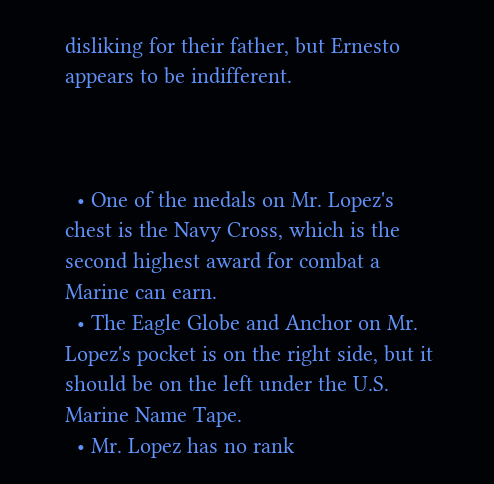disliking for their father, but Ernesto appears to be indifferent.



  • One of the medals on Mr. Lopez's chest is the Navy Cross, which is the second highest award for combat a Marine can earn.
  • The Eagle Globe and Anchor on Mr. Lopez's pocket is on the right side, but it should be on the left under the U.S. Marine Name Tape.
  • Mr. Lopez has no rank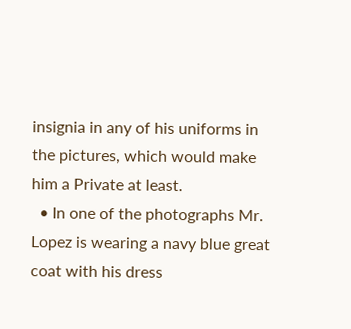insignia in any of his uniforms in the pictures, which would make him a Private at least.
  • In one of the photographs Mr. Lopez is wearing a navy blue great coat with his dress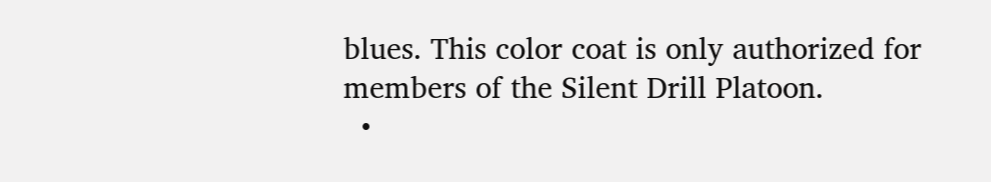blues. This color coat is only authorized for members of the Silent Drill Platoon.
  •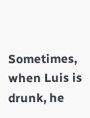Sometimes, when Luis is drunk, he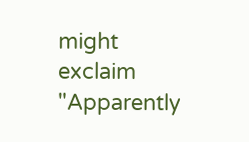might exclaim "Apparently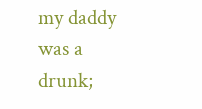my daddy was a drunk;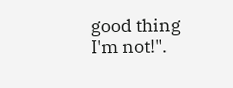good thing I'm not!".